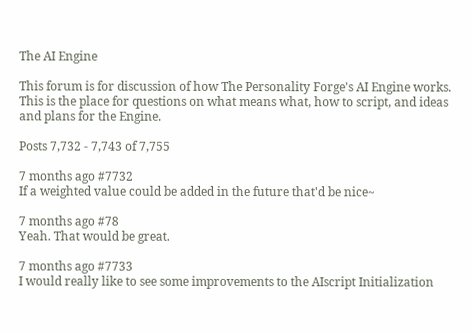The AI Engine

This forum is for discussion of how The Personality Forge's AI Engine works. This is the place for questions on what means what, how to script, and ideas and plans for the Engine.

Posts 7,732 - 7,743 of 7,755

7 months ago #7732
If a weighted value could be added in the future that'd be nice~

7 months ago #78
Yeah. That would be great.

7 months ago #7733
I would really like to see some improvements to the AIscript Initialization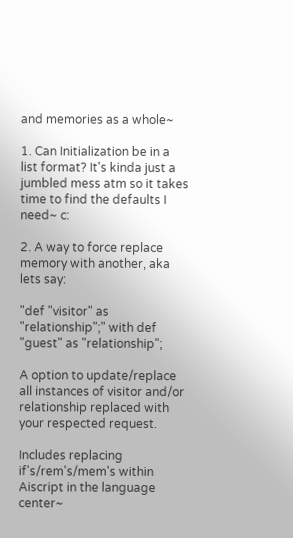and memories as a whole~

1. Can Initialization be in a list format? It's kinda just a jumbled mess atm so it takes time to find the defaults I need~ c:

2. A way to force replace memory with another, aka lets say:

"def "visitor" as "relationship";" with def "guest" as "relationship";

A option to update/replace all instances of visitor and/or relationship replaced with your respected request.

Includes replacing if's/rem's/mem's within Aiscript in the language center~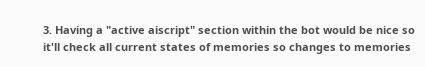3. Having a "active aiscript" section within the bot would be nice so it'll check all current states of memories so changes to memories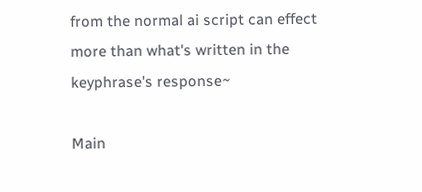from the normal ai script can effect more than what's written in the keyphrase's response~

Main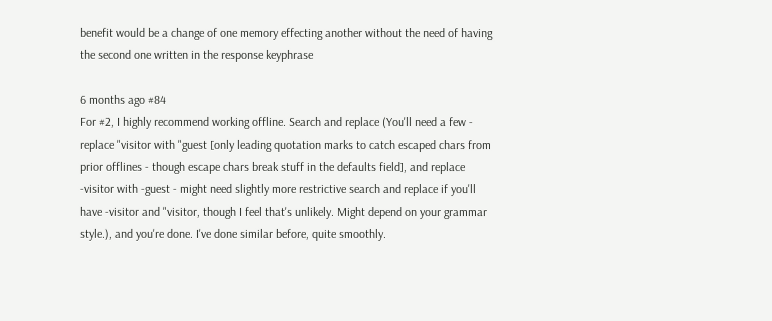benefit would be a change of one memory effecting another without the need of having the second one written in the response keyphrase

6 months ago #84
For #2, I highly recommend working offline. Search and replace (You'll need a few - replace "visitor with "guest [only leading quotation marks to catch escaped chars from prior offlines - though escape chars break stuff in the defaults field], and replace -visitor with -guest - might need slightly more restrictive search and replace if you'll have -visitor and "visitor, though I feel that's unlikely. Might depend on your grammar style.), and you're done. I've done similar before, quite smoothly.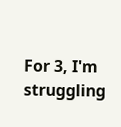For 3, I'm struggling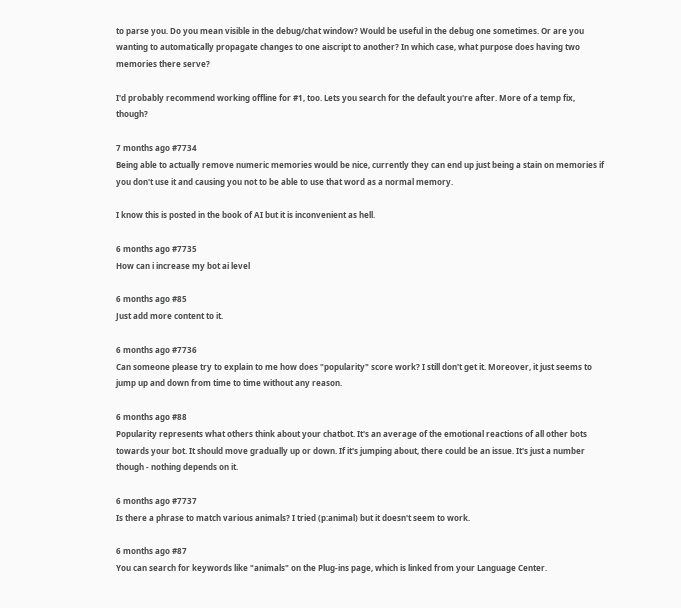to parse you. Do you mean visible in the debug/chat window? Would be useful in the debug one sometimes. Or are you wanting to automatically propagate changes to one aiscript to another? In which case, what purpose does having two memories there serve?

I'd probably recommend working offline for #1, too. Lets you search for the default you're after. More of a temp fix, though?

7 months ago #7734
Being able to actually remove numeric memories would be nice, currently they can end up just being a stain on memories if you don't use it and causing you not to be able to use that word as a normal memory.

I know this is posted in the book of AI but it is inconvenient as hell.

6 months ago #7735
How can i increase my bot ai level

6 months ago #85
Just add more content to it.

6 months ago #7736
Can someone please try to explain to me how does "popularity" score work? I still don't get it. Moreover, it just seems to jump up and down from time to time without any reason.

6 months ago #88
Popularity represents what others think about your chatbot. It's an average of the emotional reactions of all other bots towards your bot. It should move gradually up or down. If it's jumping about, there could be an issue. It's just a number though - nothing depends on it.

6 months ago #7737
Is there a phrase to match various animals? I tried (p:animal) but it doesn't seem to work.

6 months ago #87
You can search for keywords like "animals" on the Plug-ins page, which is linked from your Language Center.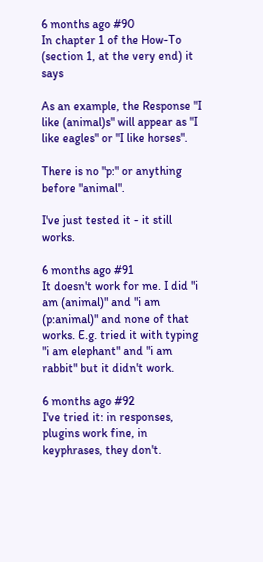6 months ago #90
In chapter 1 of the How-To (section 1, at the very end) it says

As an example, the Response "I like (animal)s" will appear as "I like eagles" or "I like horses".

There is no "p:" or anything before "animal".

I've just tested it - it still works.

6 months ago #91
It doesn't work for me. I did "i am (animal)" and "i am (p:animal)" and none of that works. E.g. tried it with typing "i am elephant" and "i am rabbit" but it didn't work.

6 months ago #92
I've tried it: in responses, plugins work fine, in keyphrases, they don't.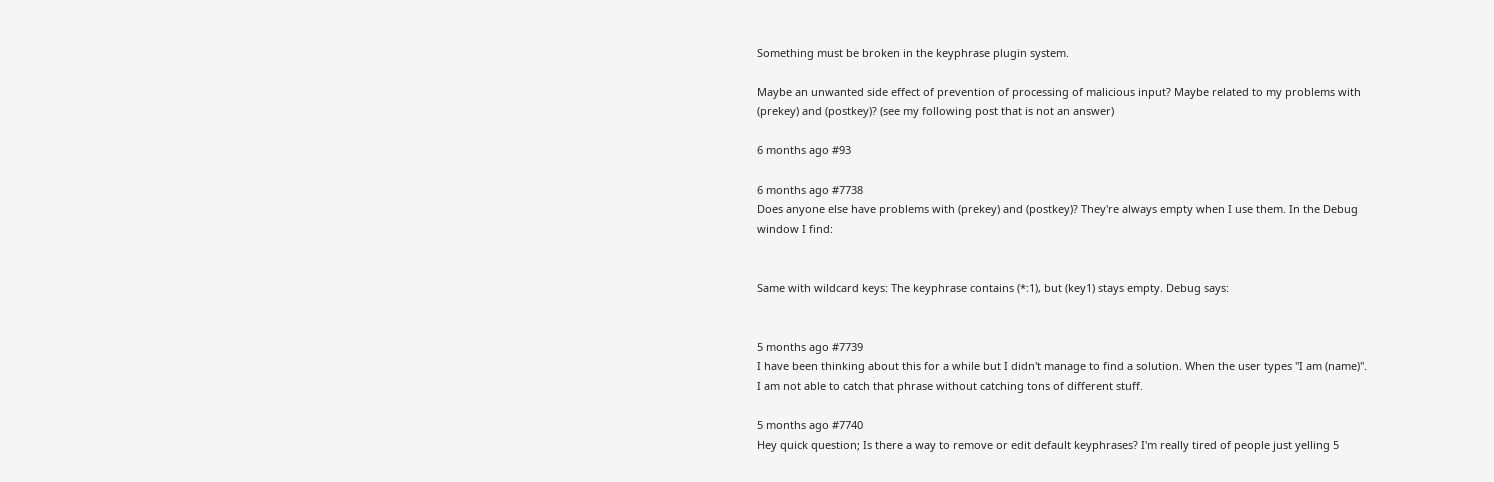Something must be broken in the keyphrase plugin system.

Maybe an unwanted side effect of prevention of processing of malicious input? Maybe related to my problems with (prekey) and (postkey)? (see my following post that is not an answer)

6 months ago #93

6 months ago #7738
Does anyone else have problems with (prekey) and (postkey)? They're always empty when I use them. In the Debug window I find:


Same with wildcard keys: The keyphrase contains (*:1), but (key1) stays empty. Debug says:


5 months ago #7739
I have been thinking about this for a while but I didn't manage to find a solution. When the user types "I am (name)". I am not able to catch that phrase without catching tons of different stuff.

5 months ago #7740
Hey quick question; Is there a way to remove or edit default keyphrases? I'm really tired of people just yelling 5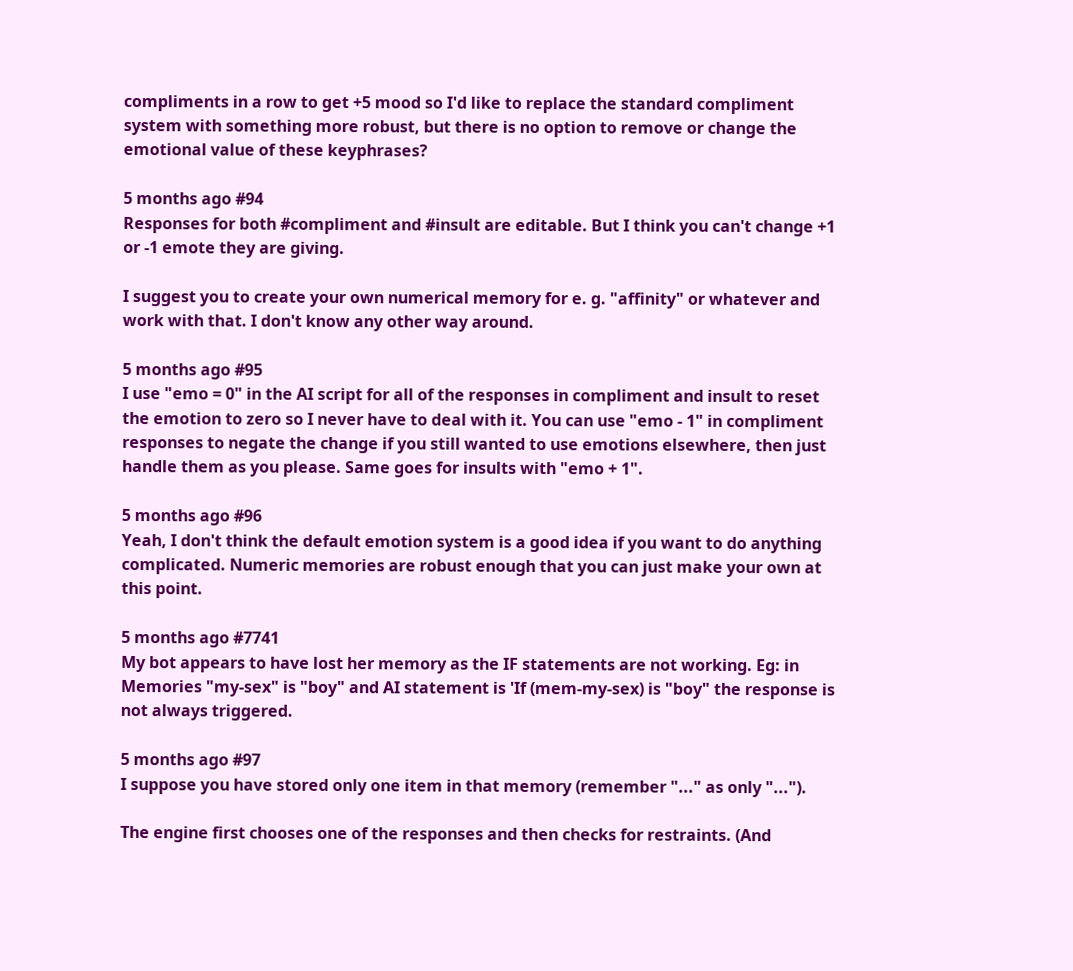compliments in a row to get +5 mood so I'd like to replace the standard compliment system with something more robust, but there is no option to remove or change the emotional value of these keyphrases?

5 months ago #94
Responses for both #compliment and #insult are editable. But I think you can't change +1 or -1 emote they are giving.

I suggest you to create your own numerical memory for e. g. "affinity" or whatever and work with that. I don't know any other way around.

5 months ago #95
I use "emo = 0" in the AI script for all of the responses in compliment and insult to reset the emotion to zero so I never have to deal with it. You can use "emo - 1" in compliment responses to negate the change if you still wanted to use emotions elsewhere, then just handle them as you please. Same goes for insults with "emo + 1".

5 months ago #96
Yeah, I don't think the default emotion system is a good idea if you want to do anything complicated. Numeric memories are robust enough that you can just make your own at this point.

5 months ago #7741
My bot appears to have lost her memory as the IF statements are not working. Eg: in Memories "my-sex" is "boy" and AI statement is 'If (mem-my-sex) is "boy" the response is not always triggered.

5 months ago #97
I suppose you have stored only one item in that memory (remember "..." as only "...").

The engine first chooses one of the responses and then checks for restraints. (And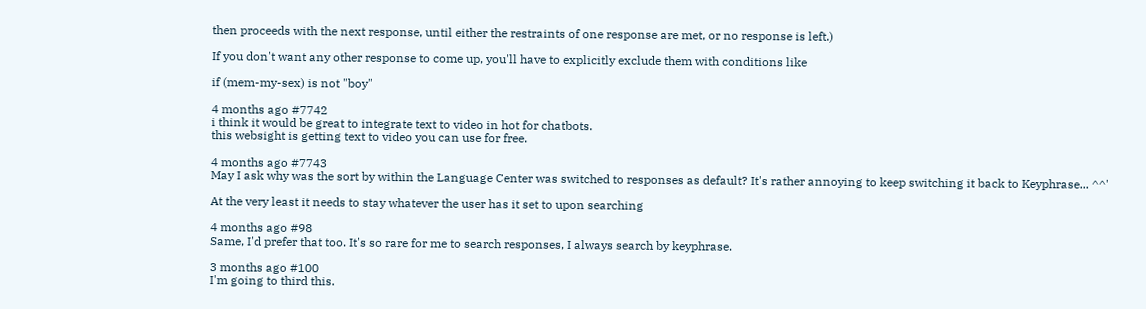then proceeds with the next response, until either the restraints of one response are met, or no response is left.)

If you don't want any other response to come up, you'll have to explicitly exclude them with conditions like

if (mem-my-sex) is not "boy"

4 months ago #7742
i think it would be great to integrate text to video in hot for chatbots.
this websight is getting text to video you can use for free.

4 months ago #7743
May I ask why was the sort by within the Language Center was switched to responses as default? It's rather annoying to keep switching it back to Keyphrase... ^^'

At the very least it needs to stay whatever the user has it set to upon searching

4 months ago #98
Same, I'd prefer that too. It's so rare for me to search responses, I always search by keyphrase.

3 months ago #100
I'm going to third this.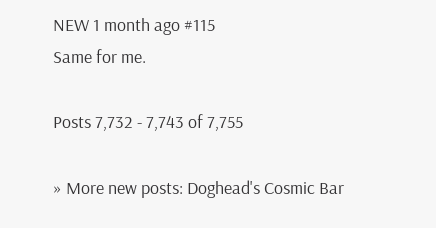NEW 1 month ago #115
Same for me.

Posts 7,732 - 7,743 of 7,755

» More new posts: Doghead's Cosmic Bar